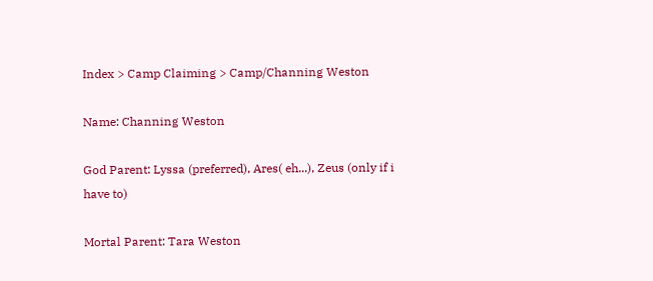Index > Camp Claiming > Camp/Channing Weston

Name: Channing Weston

God Parent: Lyssa (preferred), Ares( eh...), Zeus (only if i have to)

Mortal Parent: Tara Weston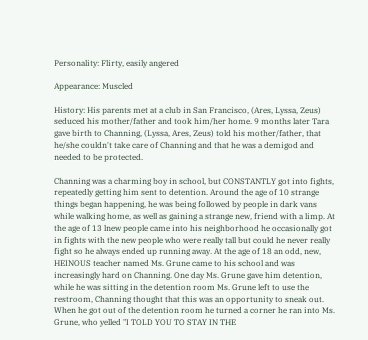Personality: Flirty, easily angered

Appearance: Muscled

History: His parents met at a club in San Francisco, (Ares, Lyssa, Zeus) seduced his mother/father and took him/her home. 9 months later Tara gave birth to Channing, (Lyssa, Ares, Zeus) told his mother/father, that he/she couldn't take care of Channing and that he was a demigod and needed to be protected.

Channing was a charming boy in school, but CONSTANTLY got into fights, repeatedly getting him sent to detention. Around the age of 10 strange things began happening, he was being followed by people in dark vans while walking home, as well as gaining a strange new, friend with a limp. At the age of 13 lnew people came into his neighborhood he occasionally got in fights with the new people who were really tall but could he never really fight so he always ended up running away. At the age of 18 an odd, new, HEINOUS teacher named Ms. Grune came to his school and was increasingly hard on Channing. One day Ms. Grune gave him detention, while he was sitting in the detention room Ms. Grune left to use the restroom, Channing thought that this was an opportunity to sneak out. When he got out of the detention room he turned a corner he ran into Ms. Grune, who yelled "I TOLD YOU TO STAY IN THE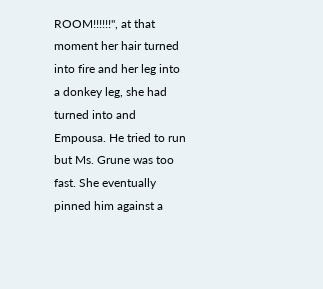ROOM!!!!!!", at that moment her hair turned into fire and her leg into a donkey leg, she had turned into and Empousa. He tried to run but Ms. Grune was too fast. She eventually pinned him against a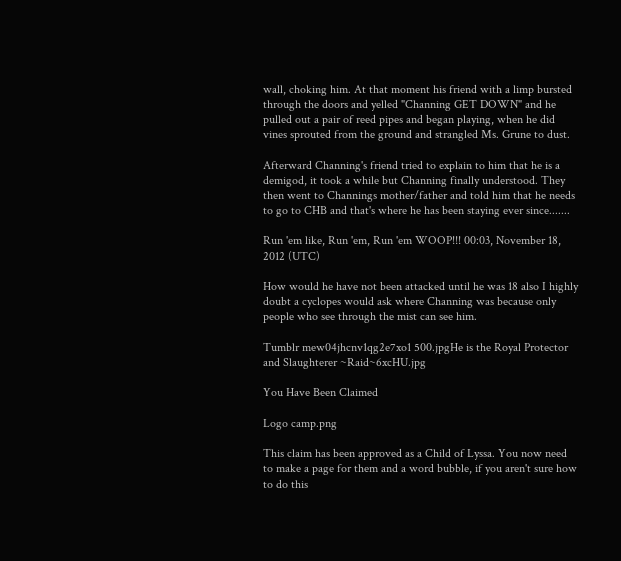wall, choking him. At that moment his friend with a limp bursted through the doors and yelled "Channing GET DOWN" and he pulled out a pair of reed pipes and began playing, when he did vines sprouted from the ground and strangled Ms. Grune to dust.

Afterward Channing's friend tried to explain to him that he is a demigod, it took a while but Channing finally understood. They then went to Channings mother/father and told him that he needs to go to CHB and that's where he has been staying ever since.......

Run 'em like, Run 'em, Run 'em WOOP!!! 00:03, November 18, 2012 (UTC)

How would he have not been attacked until he was 18 also I highly doubt a cyclopes would ask where Channing was because only people who see through the mist can see him.

Tumblr mew04jhcnv1qg2e7xo1 500.jpgHe is the Royal Protector and Slaughterer ~Raid~6xcHU.jpg

You Have Been Claimed

Logo camp.png

This claim has been approved as a Child of Lyssa. You now need to make a page for them and a word bubble, if you aren't sure how to do this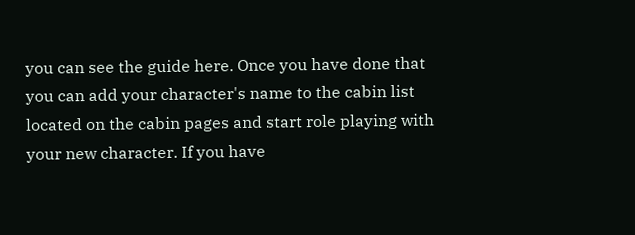you can see the guide here. Once you have done that you can add your character's name to the cabin list located on the cabin pages and start role playing with your new character. If you have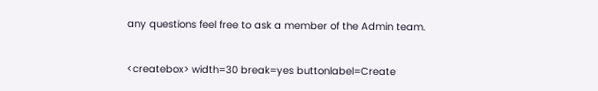any questions feel free to ask a member of the Admin team.


<createbox> width=30 break=yes buttonlabel=Create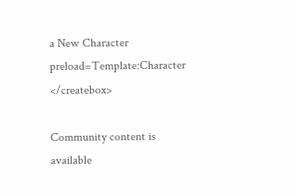a New Character preload=Template:Character </createbox>

Community content is available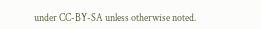under CC-BY-SA unless otherwise noted.